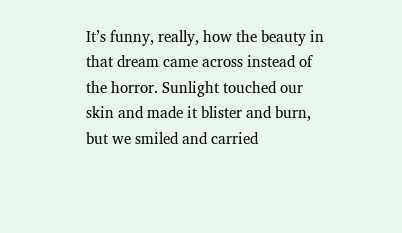It’s funny, really, how the beauty in that dream came across instead of the horror. Sunlight touched our skin and made it blister and burn, but we smiled and carried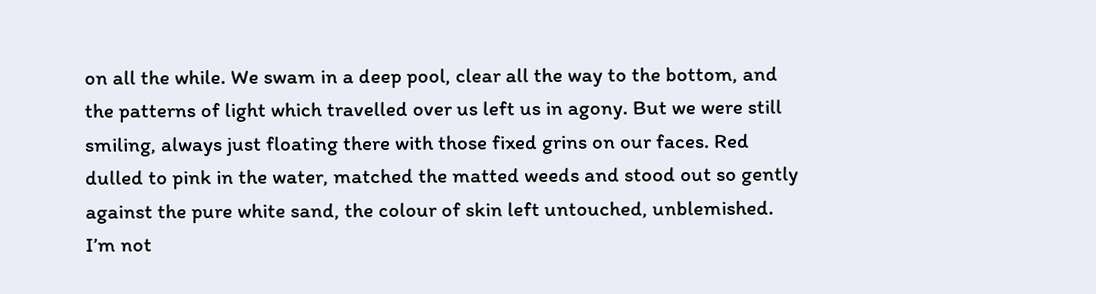on all the while. We swam in a deep pool, clear all the way to the bottom, and the patterns of light which travelled over us left us in agony. But we were still smiling, always just floating there with those fixed grins on our faces. Red dulled to pink in the water, matched the matted weeds and stood out so gently against the pure white sand, the colour of skin left untouched, unblemished. I’m not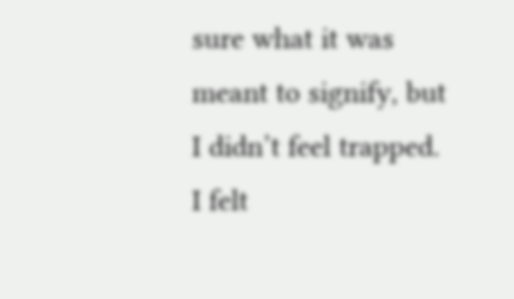sure what it was meant to signify, but I didn’t feel trapped. I felt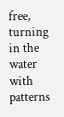free, turning in the water with patterns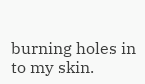burning holes in to my skin.